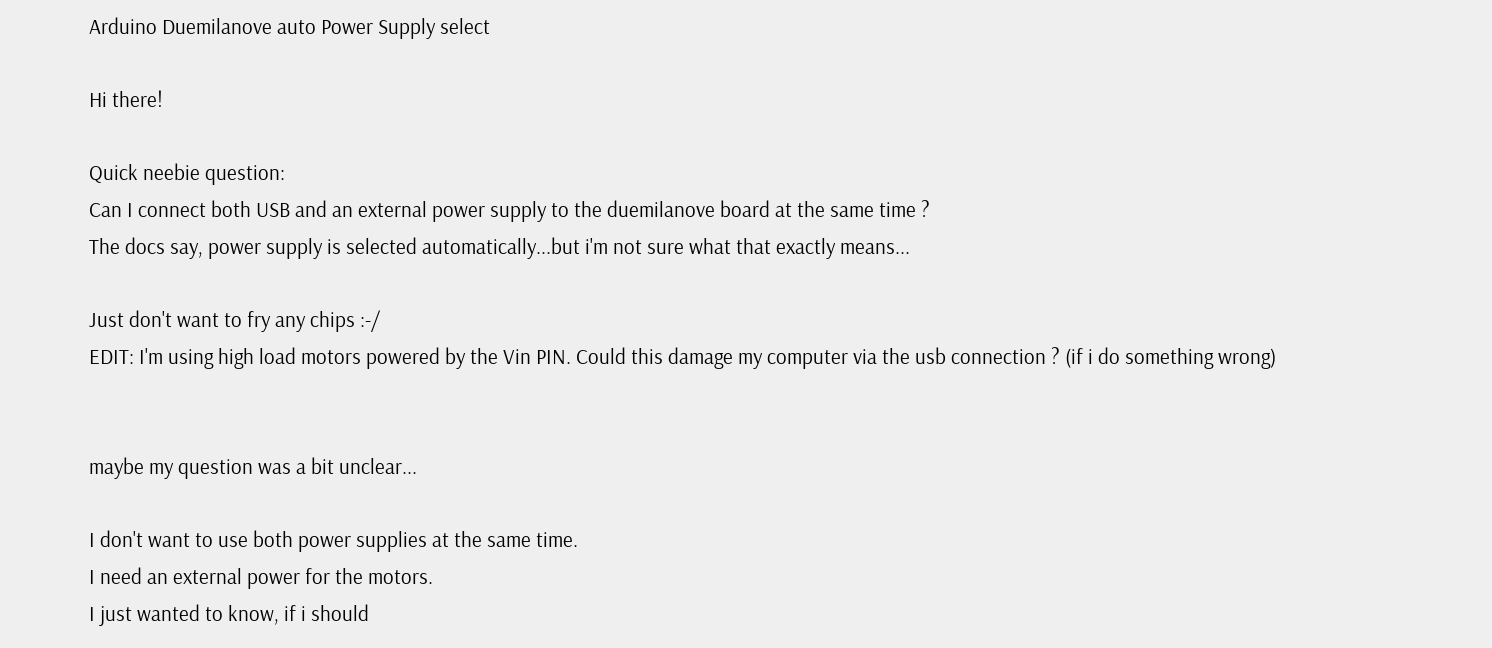Arduino Duemilanove auto Power Supply select

Hi there!

Quick neebie question:
Can I connect both USB and an external power supply to the duemilanove board at the same time ?
The docs say, power supply is selected automatically...but i'm not sure what that exactly means...

Just don't want to fry any chips :-/
EDIT: I'm using high load motors powered by the Vin PIN. Could this damage my computer via the usb connection ? (if i do something wrong)


maybe my question was a bit unclear...

I don't want to use both power supplies at the same time.
I need an external power for the motors.
I just wanted to know, if i should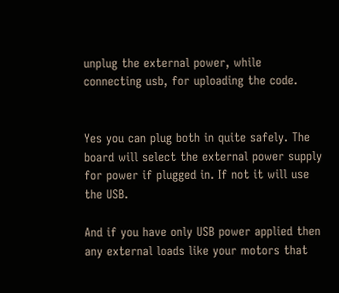unplug the external power, while connecting usb, for uploading the code.


Yes you can plug both in quite safely. The board will select the external power supply for power if plugged in. If not it will use the USB.

And if you have only USB power applied then any external loads like your motors that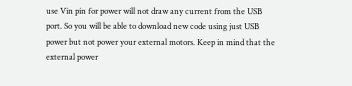use Vin pin for power will not draw any current from the USB port. So you will be able to download new code using just USB power but not power your external motors. Keep in mind that the external power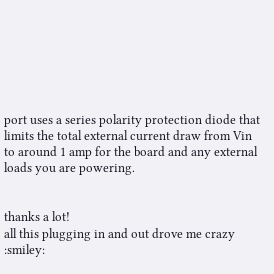port uses a series polarity protection diode that limits the total external current draw from Vin to around 1 amp for the board and any external loads you are powering.


thanks a lot!
all this plugging in and out drove me crazy :smiley: